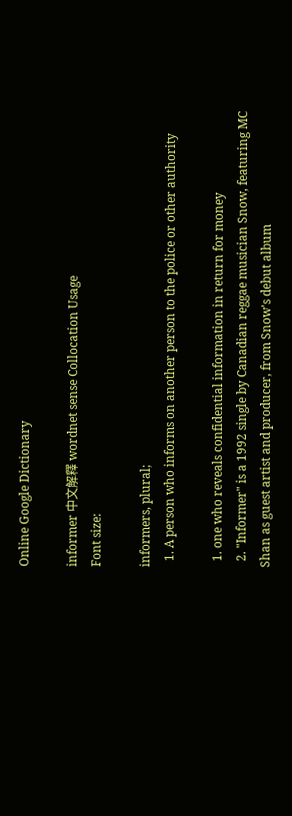Online Google Dictionary

informer 中文解釋 wordnet sense Collocation Usage
Font size:

informers, plural;
  1. A person who informs on another person to the police or other authority

  1. one who reveals confidential information in return for money
  2. "Informer" is a 1992 single by Canadian reggae musician Snow, featuring MC Shan as guest artist and producer, from Snow's debut album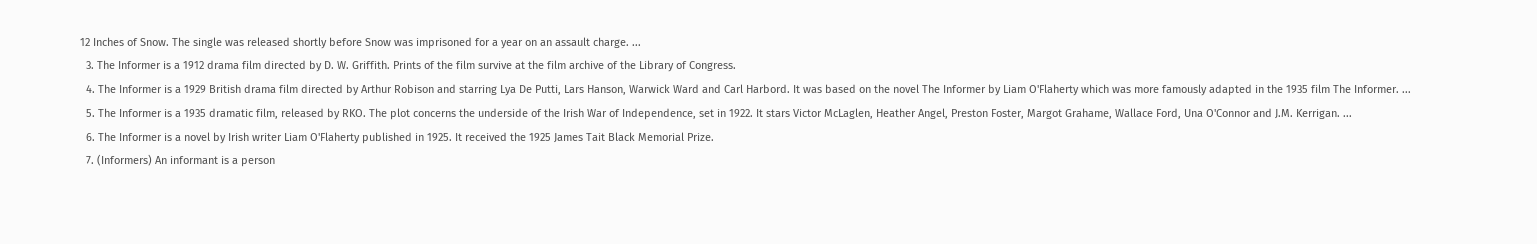12 Inches of Snow. The single was released shortly before Snow was imprisoned for a year on an assault charge. ...
  3. The Informer is a 1912 drama film directed by D. W. Griffith. Prints of the film survive at the film archive of the Library of Congress.
  4. The Informer is a 1929 British drama film directed by Arthur Robison and starring Lya De Putti, Lars Hanson, Warwick Ward and Carl Harbord. It was based on the novel The Informer by Liam O'Flaherty which was more famously adapted in the 1935 film The Informer. ...
  5. The Informer is a 1935 dramatic film, released by RKO. The plot concerns the underside of the Irish War of Independence, set in 1922. It stars Victor McLaglen, Heather Angel, Preston Foster, Margot Grahame, Wallace Ford, Una O'Connor and J.M. Kerrigan. ...
  6. The Informer is a novel by Irish writer Liam O'Flaherty published in 1925. It received the 1925 James Tait Black Memorial Prize.
  7. (Informers) An informant is a person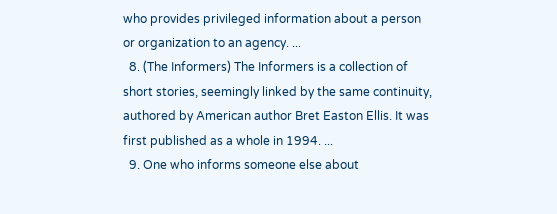who provides privileged information about a person or organization to an agency. ...
  8. (The Informers) The Informers is a collection of short stories, seemingly linked by the same continuity, authored by American author Bret Easton Ellis. It was first published as a whole in 1994. ...
  9. One who informs someone else about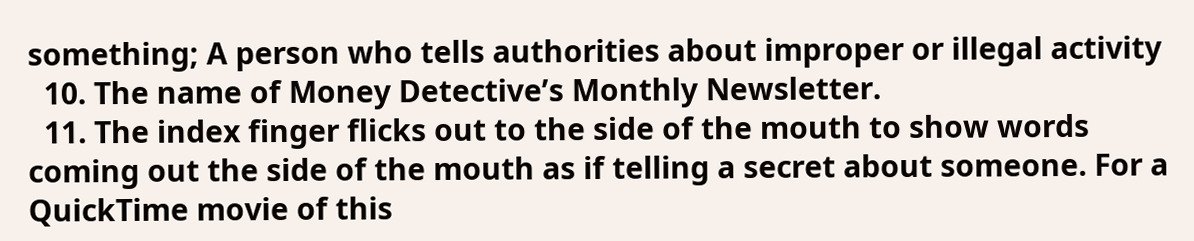something; A person who tells authorities about improper or illegal activity
  10. The name of Money Detective’s Monthly Newsletter.
  11. The index finger flicks out to the side of the mouth to show words coming out the side of the mouth as if telling a secret about someone. For a QuickTime movie of this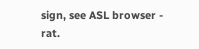sign, see ASL browser - rat.